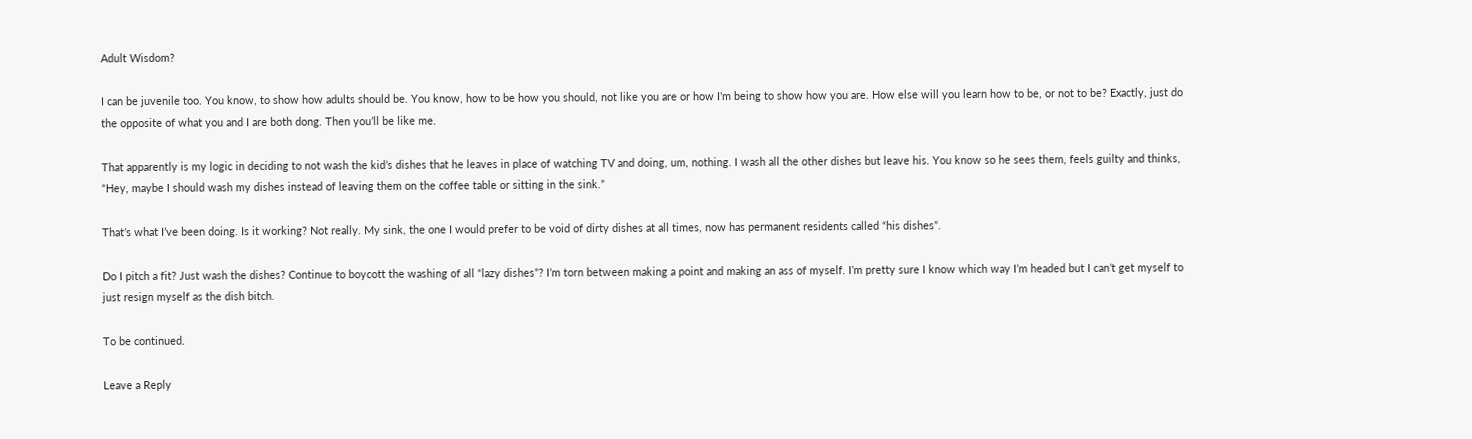Adult Wisdom?

I can be juvenile too. You know, to show how adults should be. You know, how to be how you should, not like you are or how I’m being to show how you are. How else will you learn how to be, or not to be? Exactly, just do the opposite of what you and I are both dong. Then you’ll be like me.

That apparently is my logic in deciding to not wash the kid’s dishes that he leaves in place of watching TV and doing, um, nothing. I wash all the other dishes but leave his. You know so he sees them, feels guilty and thinks, “Hey, maybe I should wash my dishes instead of leaving them on the coffee table or sitting in the sink.”

That’s what I’ve been doing. Is it working? Not really. My sink, the one I would prefer to be void of dirty dishes at all times, now has permanent residents called “his dishes”.

Do I pitch a fit? Just wash the dishes? Continue to boycott the washing of all “lazy dishes”? I’m torn between making a point and making an ass of myself. I’m pretty sure I know which way I’m headed but I can’t get myself to just resign myself as the dish bitch.

To be continued.

Leave a Reply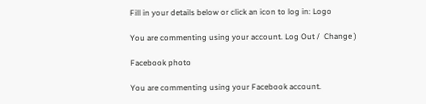Fill in your details below or click an icon to log in: Logo

You are commenting using your account. Log Out /  Change )

Facebook photo

You are commenting using your Facebook account.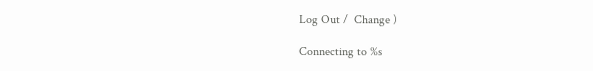Log Out /  Change )

Connecting to %s